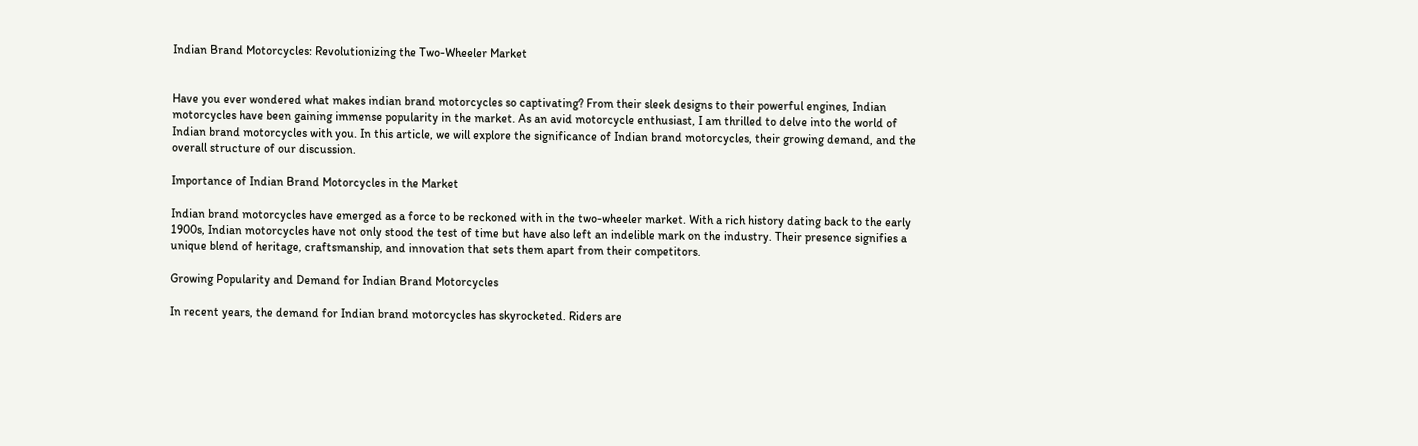Indian Brand Motorcycles: Revolutionizing the Two-Wheeler Market


Have you ever wondered what makes indian brand motorcycles so captivating? From their sleek designs to their powerful engines, Indian motorcycles have been gaining immense popularity in the market. As an avid motorcycle enthusiast, I am thrilled to delve into the world of Indian brand motorcycles with you. In this article, we will explore the significance of Indian brand motorcycles, their growing demand, and the overall structure of our discussion.

Importance of Indian Brand Motorcycles in the Market

Indian brand motorcycles have emerged as a force to be reckoned with in the two-wheeler market. With a rich history dating back to the early 1900s, Indian motorcycles have not only stood the test of time but have also left an indelible mark on the industry. Their presence signifies a unique blend of heritage, craftsmanship, and innovation that sets them apart from their competitors.

Growing Popularity and Demand for Indian Brand Motorcycles

In recent years, the demand for Indian brand motorcycles has skyrocketed. Riders are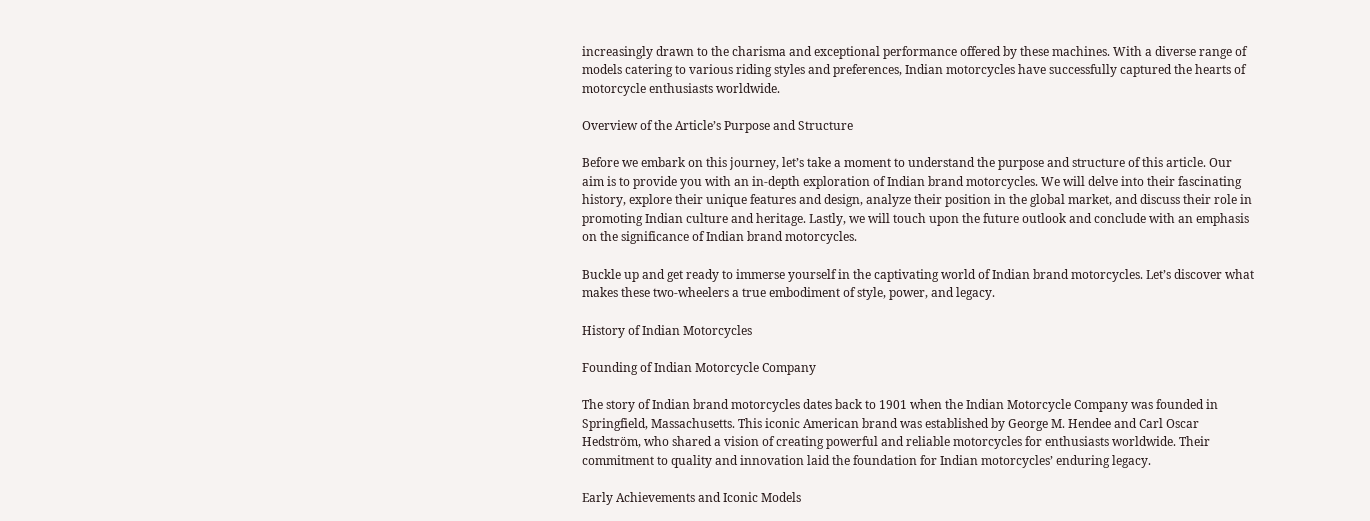increasingly drawn to the charisma and exceptional performance offered by these machines. With a diverse range of models catering to various riding styles and preferences, Indian motorcycles have successfully captured the hearts of motorcycle enthusiasts worldwide.

Overview of the Article’s Purpose and Structure

Before we embark on this journey, let’s take a moment to understand the purpose and structure of this article. Our aim is to provide you with an in-depth exploration of Indian brand motorcycles. We will delve into their fascinating history, explore their unique features and design, analyze their position in the global market, and discuss their role in promoting Indian culture and heritage. Lastly, we will touch upon the future outlook and conclude with an emphasis on the significance of Indian brand motorcycles.

Buckle up and get ready to immerse yourself in the captivating world of Indian brand motorcycles. Let’s discover what makes these two-wheelers a true embodiment of style, power, and legacy.

History of Indian Motorcycles

Founding of Indian Motorcycle Company

The story of Indian brand motorcycles dates back to 1901 when the Indian Motorcycle Company was founded in Springfield, Massachusetts. This iconic American brand was established by George M. Hendee and Carl Oscar Hedström, who shared a vision of creating powerful and reliable motorcycles for enthusiasts worldwide. Their commitment to quality and innovation laid the foundation for Indian motorcycles’ enduring legacy.

Early Achievements and Iconic Models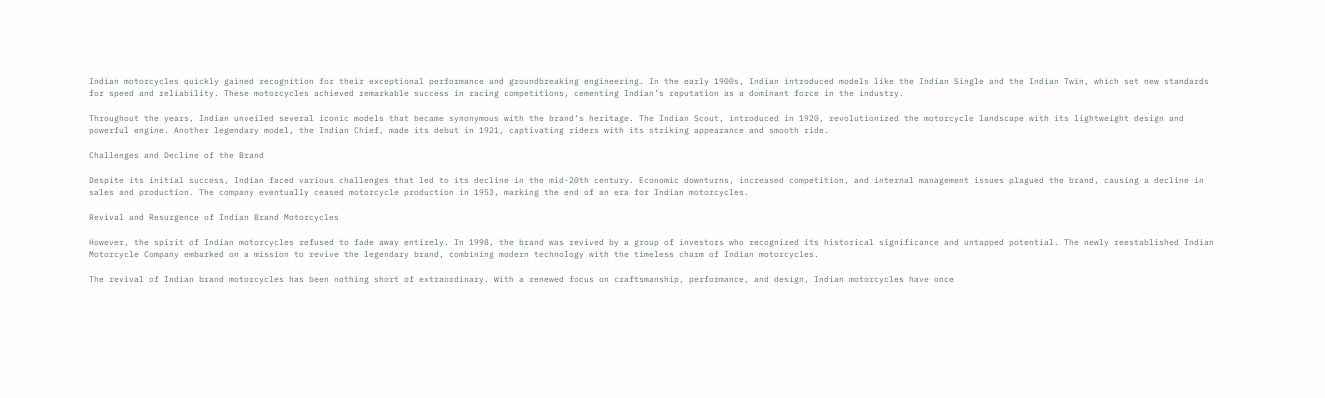Indian motorcycles quickly gained recognition for their exceptional performance and groundbreaking engineering. In the early 1900s, Indian introduced models like the Indian Single and the Indian Twin, which set new standards for speed and reliability. These motorcycles achieved remarkable success in racing competitions, cementing Indian’s reputation as a dominant force in the industry.

Throughout the years, Indian unveiled several iconic models that became synonymous with the brand’s heritage. The Indian Scout, introduced in 1920, revolutionized the motorcycle landscape with its lightweight design and powerful engine. Another legendary model, the Indian Chief, made its debut in 1921, captivating riders with its striking appearance and smooth ride.

Challenges and Decline of the Brand

Despite its initial success, Indian faced various challenges that led to its decline in the mid-20th century. Economic downturns, increased competition, and internal management issues plagued the brand, causing a decline in sales and production. The company eventually ceased motorcycle production in 1953, marking the end of an era for Indian motorcycles.

Revival and Resurgence of Indian Brand Motorcycles

However, the spirit of Indian motorcycles refused to fade away entirely. In 1998, the brand was revived by a group of investors who recognized its historical significance and untapped potential. The newly reestablished Indian Motorcycle Company embarked on a mission to revive the legendary brand, combining modern technology with the timeless charm of Indian motorcycles.

The revival of Indian brand motorcycles has been nothing short of extraordinary. With a renewed focus on craftsmanship, performance, and design, Indian motorcycles have once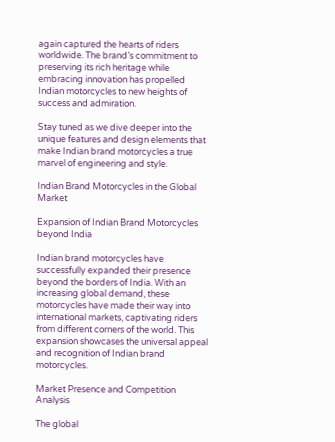again captured the hearts of riders worldwide. The brand’s commitment to preserving its rich heritage while embracing innovation has propelled Indian motorcycles to new heights of success and admiration.

Stay tuned as we dive deeper into the unique features and design elements that make Indian brand motorcycles a true marvel of engineering and style.

Indian Brand Motorcycles in the Global Market

Expansion of Indian Brand Motorcycles beyond India

Indian brand motorcycles have successfully expanded their presence beyond the borders of India. With an increasing global demand, these motorcycles have made their way into international markets, captivating riders from different corners of the world. This expansion showcases the universal appeal and recognition of Indian brand motorcycles.

Market Presence and Competition Analysis

The global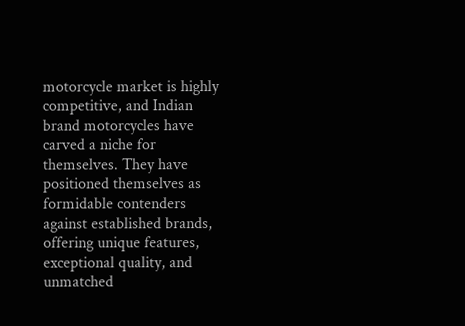motorcycle market is highly competitive, and Indian brand motorcycles have carved a niche for themselves. They have positioned themselves as formidable contenders against established brands, offering unique features, exceptional quality, and unmatched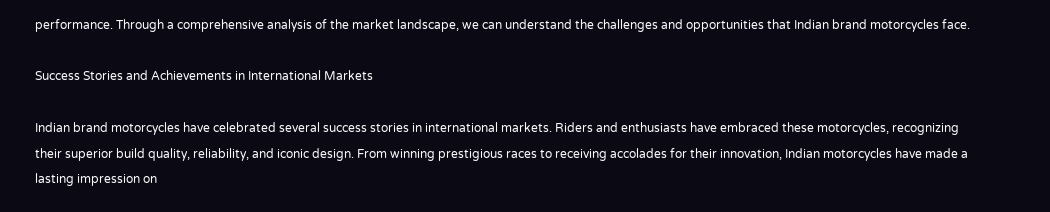performance. Through a comprehensive analysis of the market landscape, we can understand the challenges and opportunities that Indian brand motorcycles face.

Success Stories and Achievements in International Markets

Indian brand motorcycles have celebrated several success stories in international markets. Riders and enthusiasts have embraced these motorcycles, recognizing their superior build quality, reliability, and iconic design. From winning prestigious races to receiving accolades for their innovation, Indian motorcycles have made a lasting impression on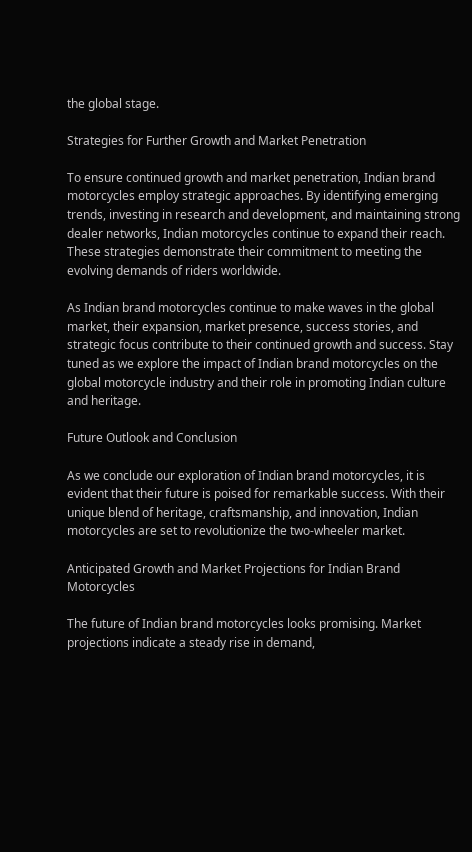the global stage.

Strategies for Further Growth and Market Penetration

To ensure continued growth and market penetration, Indian brand motorcycles employ strategic approaches. By identifying emerging trends, investing in research and development, and maintaining strong dealer networks, Indian motorcycles continue to expand their reach. These strategies demonstrate their commitment to meeting the evolving demands of riders worldwide.

As Indian brand motorcycles continue to make waves in the global market, their expansion, market presence, success stories, and strategic focus contribute to their continued growth and success. Stay tuned as we explore the impact of Indian brand motorcycles on the global motorcycle industry and their role in promoting Indian culture and heritage.

Future Outlook and Conclusion

As we conclude our exploration of Indian brand motorcycles, it is evident that their future is poised for remarkable success. With their unique blend of heritage, craftsmanship, and innovation, Indian motorcycles are set to revolutionize the two-wheeler market.

Anticipated Growth and Market Projections for Indian Brand Motorcycles

The future of Indian brand motorcycles looks promising. Market projections indicate a steady rise in demand,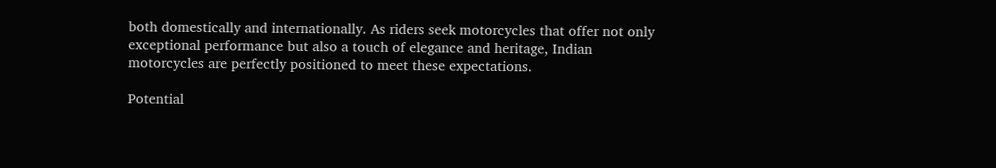both domestically and internationally. As riders seek motorcycles that offer not only exceptional performance but also a touch of elegance and heritage, Indian motorcycles are perfectly positioned to meet these expectations.

Potential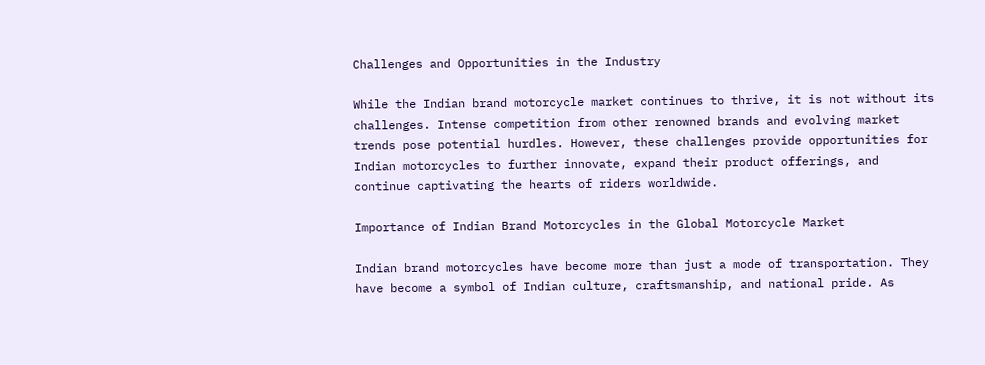Challenges and Opportunities in the Industry

While the Indian brand motorcycle market continues to thrive, it is not without its challenges. Intense competition from other renowned brands and evolving market trends pose potential hurdles. However, these challenges provide opportunities for Indian motorcycles to further innovate, expand their product offerings, and continue captivating the hearts of riders worldwide.

Importance of Indian Brand Motorcycles in the Global Motorcycle Market

Indian brand motorcycles have become more than just a mode of transportation. They have become a symbol of Indian culture, craftsmanship, and national pride. As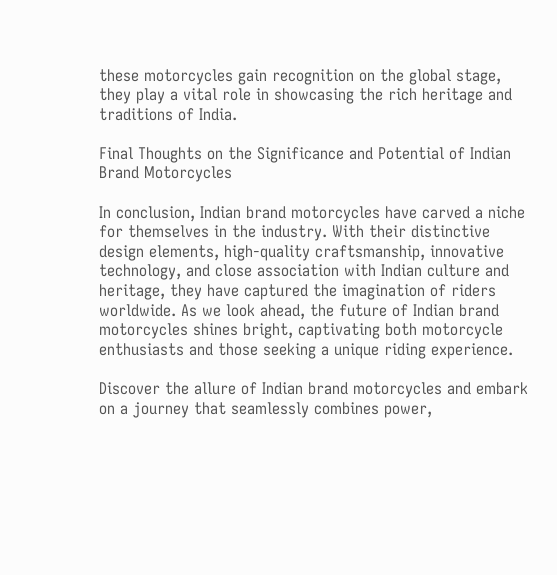these motorcycles gain recognition on the global stage, they play a vital role in showcasing the rich heritage and traditions of India.

Final Thoughts on the Significance and Potential of Indian Brand Motorcycles

In conclusion, Indian brand motorcycles have carved a niche for themselves in the industry. With their distinctive design elements, high-quality craftsmanship, innovative technology, and close association with Indian culture and heritage, they have captured the imagination of riders worldwide. As we look ahead, the future of Indian brand motorcycles shines bright, captivating both motorcycle enthusiasts and those seeking a unique riding experience.

Discover the allure of Indian brand motorcycles and embark on a journey that seamlessly combines power,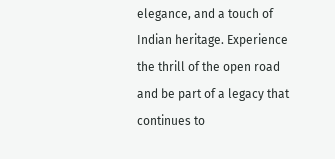elegance, and a touch of Indian heritage. Experience the thrill of the open road and be part of a legacy that continues to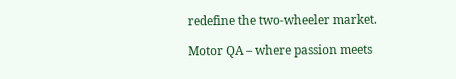redefine the two-wheeler market.

Motor QA – where passion meets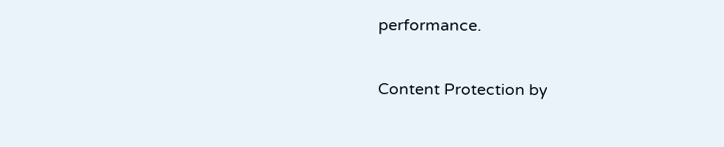performance.

Content Protection by